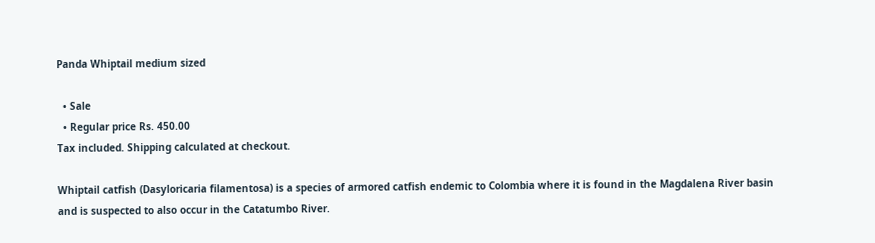Panda Whiptail medium sized

  • Sale
  • Regular price Rs. 450.00
Tax included. Shipping calculated at checkout.

Whiptail catfish (Dasyloricaria filamentosa) is a species of armored catfish endemic to Colombia where it is found in the Magdalena River basin and is suspected to also occur in the Catatumbo River.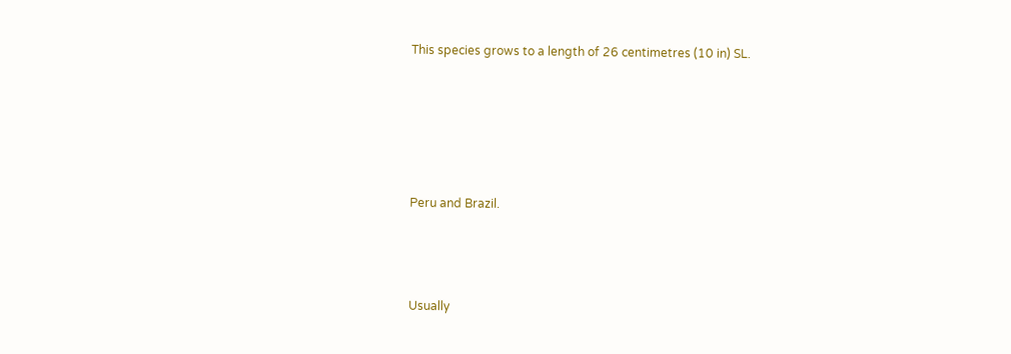This species grows to a length of 26 centimetres (10 in) SL.





Peru and Brazil.



Usually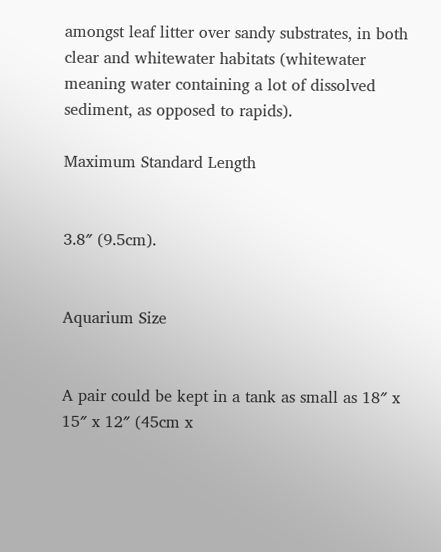amongst leaf litter over sandy substrates, in both clear and whitewater habitats (whitewater meaning water containing a lot of dissolved sediment, as opposed to rapids).

Maximum Standard Length


3.8″ (9.5cm).


Aquarium Size


A pair could be kept in a tank as small as 18″ x 15″ x 12″ (45cm x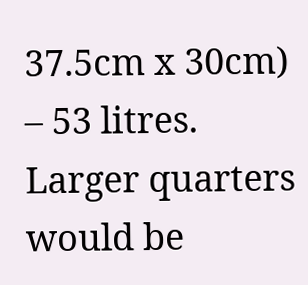37.5cm x 30cm) – 53 litres. Larger quarters would be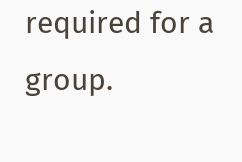required for a group.